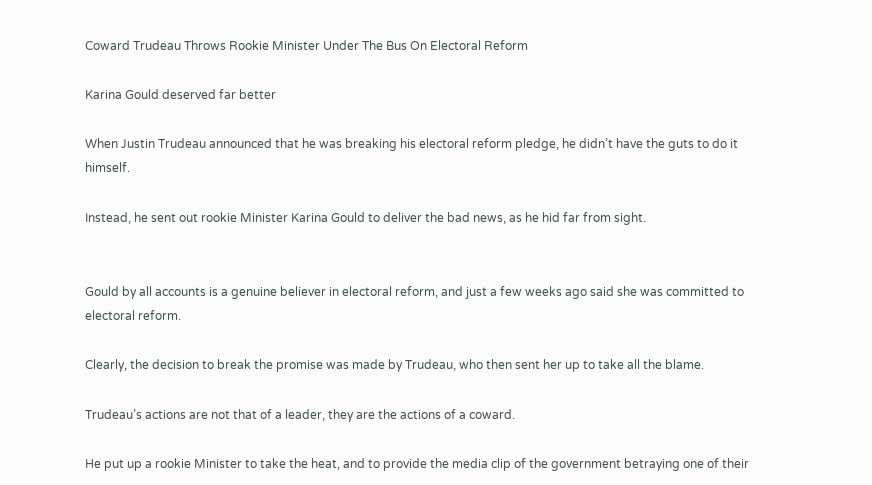Coward Trudeau Throws Rookie Minister Under The Bus On Electoral Reform

Karina Gould deserved far better

When Justin Trudeau announced that he was breaking his electoral reform pledge, he didn’t have the guts to do it himself.

Instead, he sent out rookie Minister Karina Gould to deliver the bad news, as he hid far from sight.


Gould by all accounts is a genuine believer in electoral reform, and just a few weeks ago said she was committed to electoral reform.

Clearly, the decision to break the promise was made by Trudeau, who then sent her up to take all the blame.

Trudeau’s actions are not that of a leader, they are the actions of a coward.

He put up a rookie Minister to take the heat, and to provide the media clip of the government betraying one of their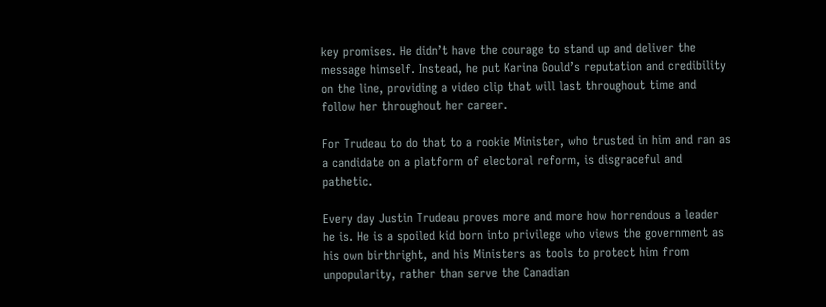key promises. He didn’t have the courage to stand up and deliver the message himself. Instead, he put Karina Gould’s reputation and credibility on the line, providing a video clip that will last throughout time and follow her throughout her career.

For Trudeau to do that to a rookie Minister, who trusted in him and ran as a candidate on a platform of electoral reform, is disgraceful and pathetic.

Every day Justin Trudeau proves more and more how horrendous a leader he is. He is a spoiled kid born into privilege who views the government as his own birthright, and his Ministers as tools to protect him from unpopularity, rather than serve the Canadian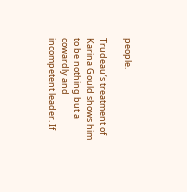people.

Trudeau’s treatment of Karina Gould shows him to be nothing but a cowardly and incompetent leader. If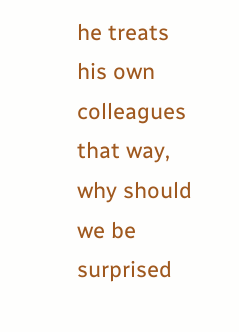he treats his own colleagues that way, why should we be surprised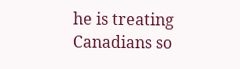he is treating Canadians so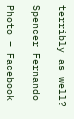terribly as well?

Spencer Fernando

Photo – Facebook